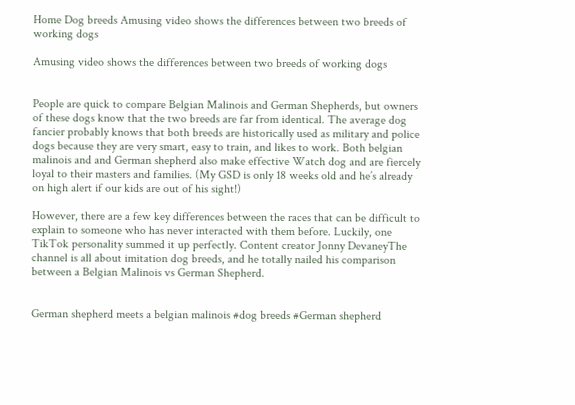Home Dog breeds Amusing video shows the differences between two breeds of working dogs

Amusing video shows the differences between two breeds of working dogs


People are quick to compare Belgian Malinois and German Shepherds, but owners of these dogs know that the two breeds are far from identical. The average dog fancier probably knows that both breeds are historically used as military and police dogs because they are very smart, easy to train, and likes to work. Both belgian malinois and and German shepherd also make effective Watch dog and are fiercely loyal to their masters and families. (My GSD is only 18 weeks old and he’s already on high alert if our kids are out of his sight!)

However, there are a few key differences between the races that can be difficult to explain to someone who has never interacted with them before. Luckily, one TikTok personality summed it up perfectly. Content creator Jonny DevaneyThe channel is all about imitation dog breeds, and he totally nailed his comparison between a Belgian Malinois vs German Shepherd.


German shepherd meets a belgian malinois #dog breeds #German shepherd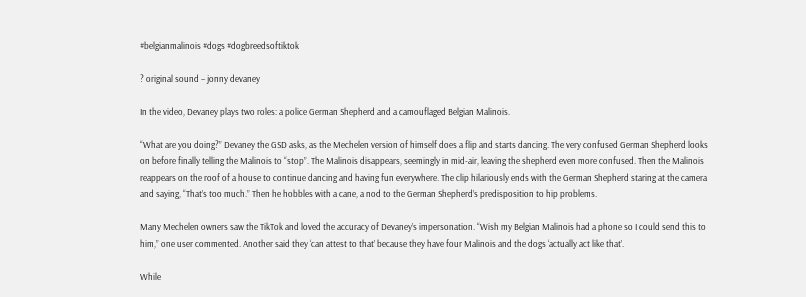#belgianmalinois #dogs #dogbreedsoftiktok

? original sound – jonny devaney

In the video, Devaney plays two roles: a police German Shepherd and a camouflaged Belgian Malinois.

“What are you doing?” Devaney the GSD asks, as the Mechelen version of himself does a flip and starts dancing. The very confused German Shepherd looks on before finally telling the Malinois to “stop”. The Malinois disappears, seemingly in mid-air, leaving the shepherd even more confused. Then the Malinois reappears on the roof of a house to continue dancing and having fun everywhere. The clip hilariously ends with the German Shepherd staring at the camera and saying, “That’s too much.” Then he hobbles with a cane, a nod to the German Shepherd’s predisposition to hip problems.

Many Mechelen owners saw the TikTok and loved the accuracy of Devaney’s impersonation. “Wish my Belgian Malinois had a phone so I could send this to him,” one user commented. Another said they ‘can attest to that’ because they have four Malinois and the dogs ‘actually act like that’.

While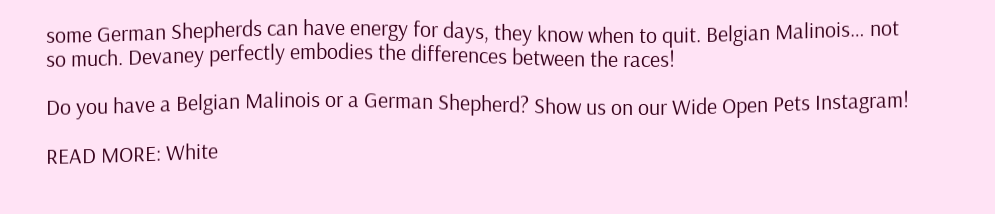some German Shepherds can have energy for days, they know when to quit. Belgian Malinois… not so much. Devaney perfectly embodies the differences between the races!

Do you have a Belgian Malinois or a German Shepherd? Show us on our Wide Open Pets Instagram!

READ MORE: White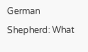German Shepherd: What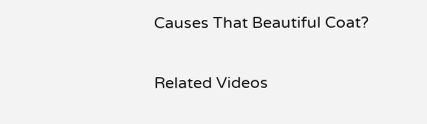Causes That Beautiful Coat?

Related Videos